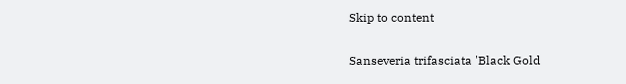Skip to content

Sanseveria trifasciata 'Black Gold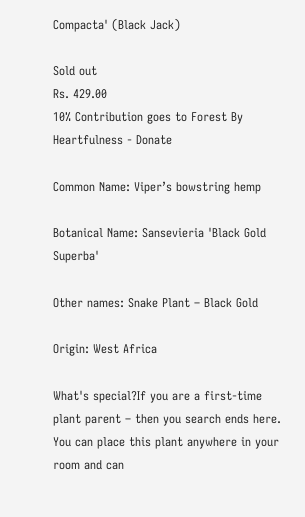Compacta' (Black Jack)

Sold out
Rs. 429.00
10% Contribution goes to Forest By Heartfulness - Donate

Common Name: Viper’s bowstring hemp

Botanical Name: Sansevieria 'Black Gold Superba'

Other names: Snake Plant – Black Gold

Origin: West Africa

What's special?If you are a first-time plant parent – then you search ends here. You can place this plant anywhere in your room and can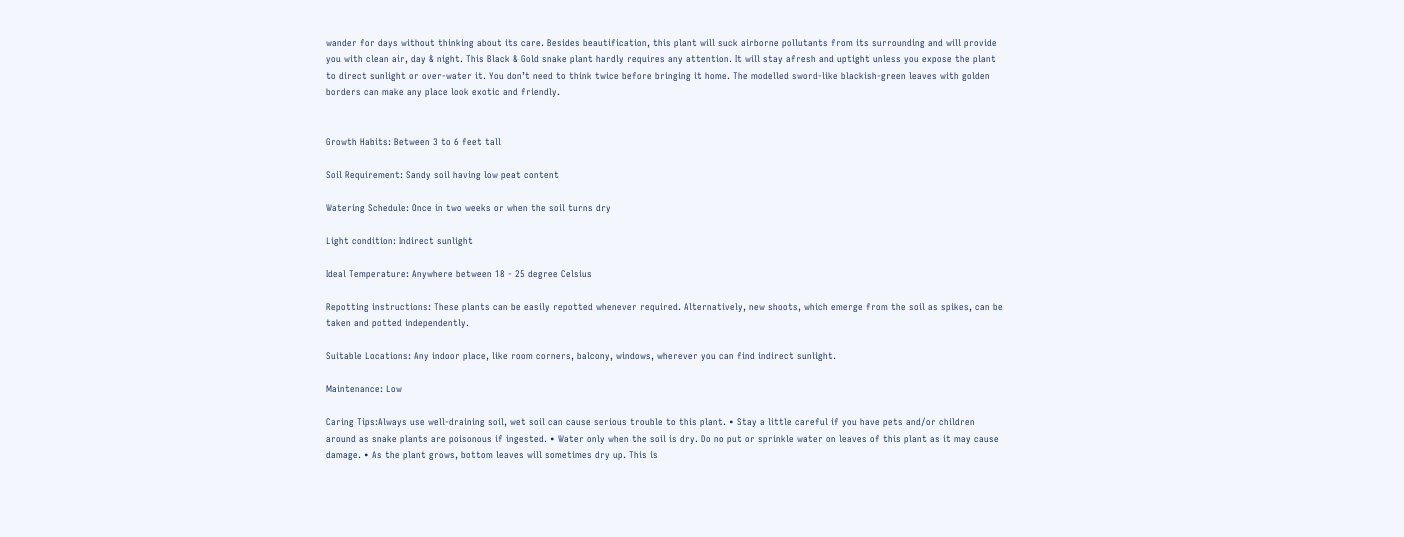wander for days without thinking about its care. Besides beautification, this plant will suck airborne pollutants from its surrounding and will provide you with clean air, day & night. This Black & Gold snake plant hardly requires any attention. It will stay afresh and uptight unless you expose the plant to direct sunlight or over-water it. You don’t need to think twice before bringing it home. The modelled sword-like blackish-green leaves with golden borders can make any place look exotic and friendly.


Growth Habits: Between 3 to 6 feet tall

Soil Requirement: Sandy soil having low peat content

Watering Schedule: Once in two weeks or when the soil turns dry

Light condition: Indirect sunlight

Ideal Temperature: Anywhere between 18 - 25 degree Celsius

Repotting instructions: These plants can be easily repotted whenever required. Alternatively, new shoots, which emerge from the soil as spikes, can be taken and potted independently.

Suitable Locations: Any indoor place, like room corners, balcony, windows, wherever you can find indirect sunlight.

Maintenance: Low

Caring Tips:Always use well-draining soil, wet soil can cause serious trouble to this plant. • Stay a little careful if you have pets and/or children around as snake plants are poisonous if ingested. • Water only when the soil is dry. Do no put or sprinkle water on leaves of this plant as it may cause damage. • As the plant grows, bottom leaves will sometimes dry up. This is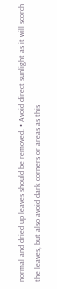normal and dried up leaves should be removed. • Avoid direct sunlight as it will scorch the leaves, but also avoid dark corners or areas as this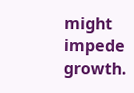might impede growth.